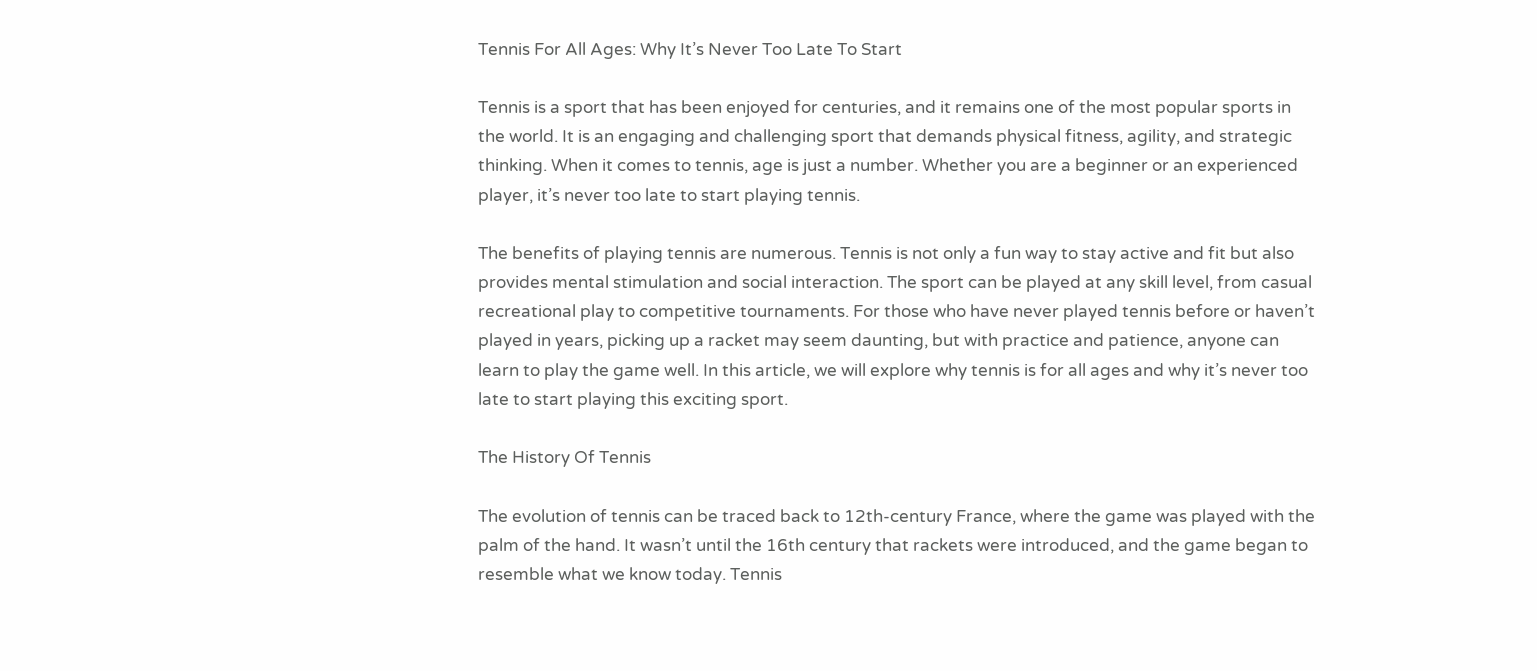Tennis For All Ages: Why It’s Never Too Late To Start

Tennis is a sport that has been enjoyed for centuries, and it remains one of the most popular sports in the world. It is an engaging and challenging sport that demands physical fitness, agility, and strategic thinking. When it comes to tennis, age is just a number. Whether you are a beginner or an experienced player, it’s never too late to start playing tennis.

The benefits of playing tennis are numerous. Tennis is not only a fun way to stay active and fit but also provides mental stimulation and social interaction. The sport can be played at any skill level, from casual recreational play to competitive tournaments. For those who have never played tennis before or haven’t played in years, picking up a racket may seem daunting, but with practice and patience, anyone can learn to play the game well. In this article, we will explore why tennis is for all ages and why it’s never too late to start playing this exciting sport.

The History Of Tennis

The evolution of tennis can be traced back to 12th-century France, where the game was played with the palm of the hand. It wasn’t until the 16th century that rackets were introduced, and the game began to resemble what we know today. Tennis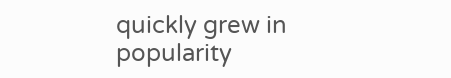quickly grew in popularity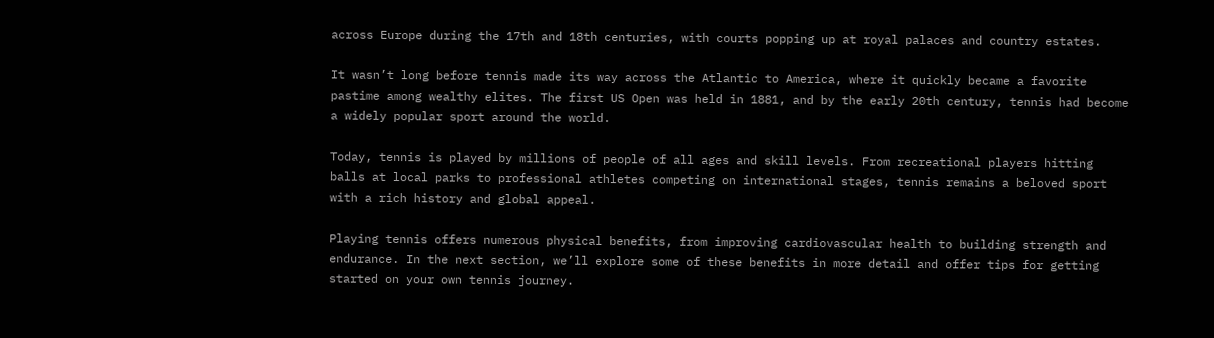across Europe during the 17th and 18th centuries, with courts popping up at royal palaces and country estates.

It wasn’t long before tennis made its way across the Atlantic to America, where it quickly became a favorite pastime among wealthy elites. The first US Open was held in 1881, and by the early 20th century, tennis had become a widely popular sport around the world.

Today, tennis is played by millions of people of all ages and skill levels. From recreational players hitting balls at local parks to professional athletes competing on international stages, tennis remains a beloved sport with a rich history and global appeal.

Playing tennis offers numerous physical benefits, from improving cardiovascular health to building strength and endurance. In the next section, we’ll explore some of these benefits in more detail and offer tips for getting started on your own tennis journey.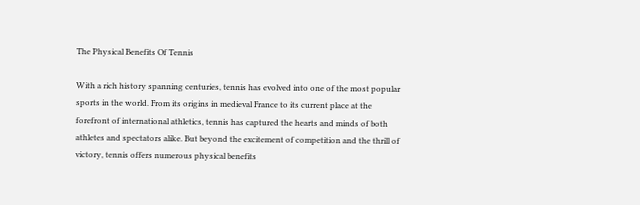The Physical Benefits Of Tennis

With a rich history spanning centuries, tennis has evolved into one of the most popular sports in the world. From its origins in medieval France to its current place at the forefront of international athletics, tennis has captured the hearts and minds of both athletes and spectators alike. But beyond the excitement of competition and the thrill of victory, tennis offers numerous physical benefits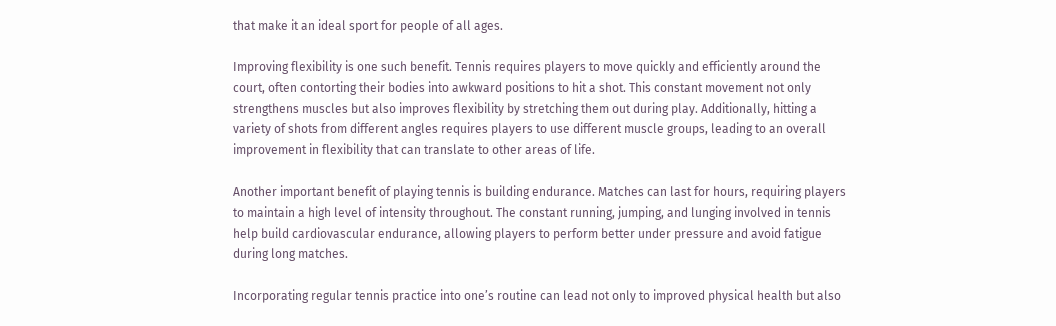that make it an ideal sport for people of all ages.

Improving flexibility is one such benefit. Tennis requires players to move quickly and efficiently around the court, often contorting their bodies into awkward positions to hit a shot. This constant movement not only strengthens muscles but also improves flexibility by stretching them out during play. Additionally, hitting a variety of shots from different angles requires players to use different muscle groups, leading to an overall improvement in flexibility that can translate to other areas of life.

Another important benefit of playing tennis is building endurance. Matches can last for hours, requiring players to maintain a high level of intensity throughout. The constant running, jumping, and lunging involved in tennis help build cardiovascular endurance, allowing players to perform better under pressure and avoid fatigue during long matches.

Incorporating regular tennis practice into one’s routine can lead not only to improved physical health but also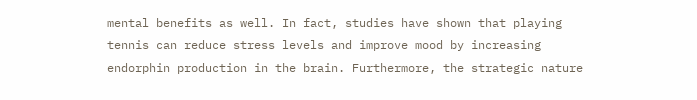mental benefits as well. In fact, studies have shown that playing tennis can reduce stress levels and improve mood by increasing endorphin production in the brain. Furthermore, the strategic nature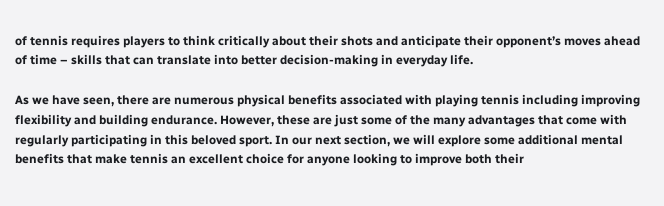of tennis requires players to think critically about their shots and anticipate their opponent’s moves ahead of time – skills that can translate into better decision-making in everyday life.

As we have seen, there are numerous physical benefits associated with playing tennis including improving flexibility and building endurance. However, these are just some of the many advantages that come with regularly participating in this beloved sport. In our next section, we will explore some additional mental benefits that make tennis an excellent choice for anyone looking to improve both their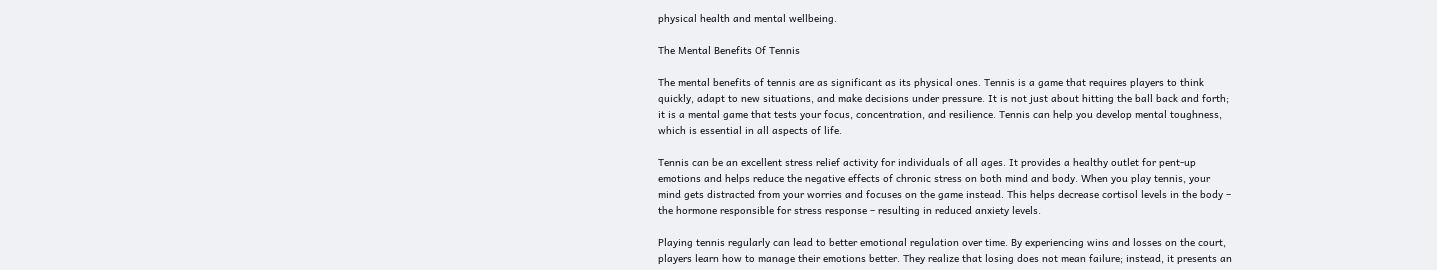physical health and mental wellbeing.

The Mental Benefits Of Tennis

The mental benefits of tennis are as significant as its physical ones. Tennis is a game that requires players to think quickly, adapt to new situations, and make decisions under pressure. It is not just about hitting the ball back and forth; it is a mental game that tests your focus, concentration, and resilience. Tennis can help you develop mental toughness, which is essential in all aspects of life.

Tennis can be an excellent stress relief activity for individuals of all ages. It provides a healthy outlet for pent-up emotions and helps reduce the negative effects of chronic stress on both mind and body. When you play tennis, your mind gets distracted from your worries and focuses on the game instead. This helps decrease cortisol levels in the body – the hormone responsible for stress response – resulting in reduced anxiety levels.

Playing tennis regularly can lead to better emotional regulation over time. By experiencing wins and losses on the court, players learn how to manage their emotions better. They realize that losing does not mean failure; instead, it presents an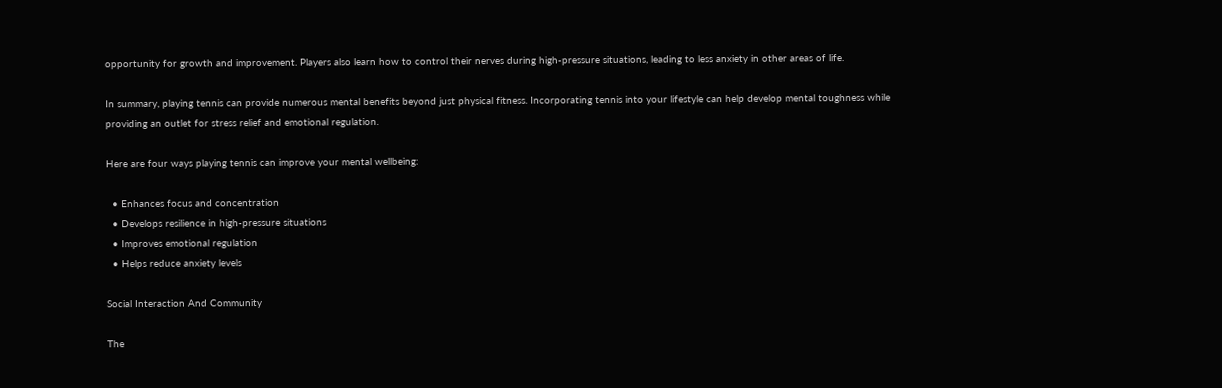opportunity for growth and improvement. Players also learn how to control their nerves during high-pressure situations, leading to less anxiety in other areas of life.

In summary, playing tennis can provide numerous mental benefits beyond just physical fitness. Incorporating tennis into your lifestyle can help develop mental toughness while providing an outlet for stress relief and emotional regulation.

Here are four ways playing tennis can improve your mental wellbeing:

  • Enhances focus and concentration
  • Develops resilience in high-pressure situations
  • Improves emotional regulation
  • Helps reduce anxiety levels

Social Interaction And Community

The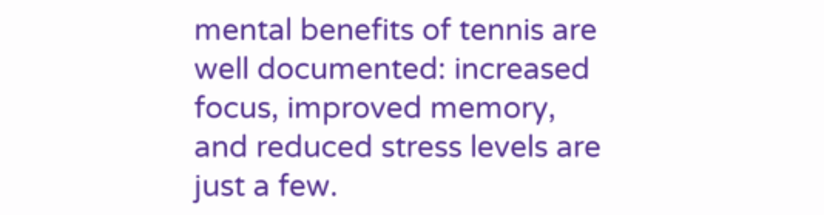mental benefits of tennis are well documented: increased focus, improved memory, and reduced stress levels are just a few.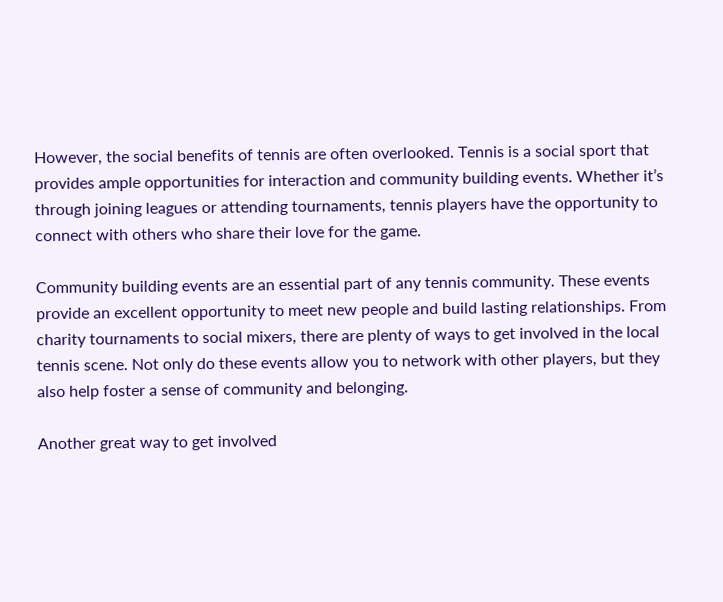However, the social benefits of tennis are often overlooked. Tennis is a social sport that provides ample opportunities for interaction and community building events. Whether it’s through joining leagues or attending tournaments, tennis players have the opportunity to connect with others who share their love for the game.

Community building events are an essential part of any tennis community. These events provide an excellent opportunity to meet new people and build lasting relationships. From charity tournaments to social mixers, there are plenty of ways to get involved in the local tennis scene. Not only do these events allow you to network with other players, but they also help foster a sense of community and belonging.

Another great way to get involved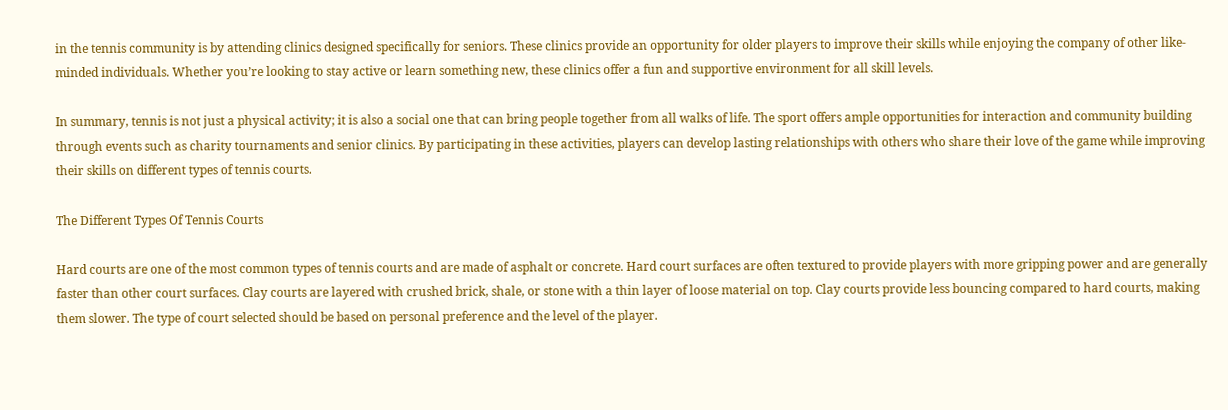in the tennis community is by attending clinics designed specifically for seniors. These clinics provide an opportunity for older players to improve their skills while enjoying the company of other like-minded individuals. Whether you’re looking to stay active or learn something new, these clinics offer a fun and supportive environment for all skill levels.

In summary, tennis is not just a physical activity; it is also a social one that can bring people together from all walks of life. The sport offers ample opportunities for interaction and community building through events such as charity tournaments and senior clinics. By participating in these activities, players can develop lasting relationships with others who share their love of the game while improving their skills on different types of tennis courts.

The Different Types Of Tennis Courts

Hard courts are one of the most common types of tennis courts and are made of asphalt or concrete. Hard court surfaces are often textured to provide players with more gripping power and are generally faster than other court surfaces. Clay courts are layered with crushed brick, shale, or stone with a thin layer of loose material on top. Clay courts provide less bouncing compared to hard courts, making them slower. The type of court selected should be based on personal preference and the level of the player.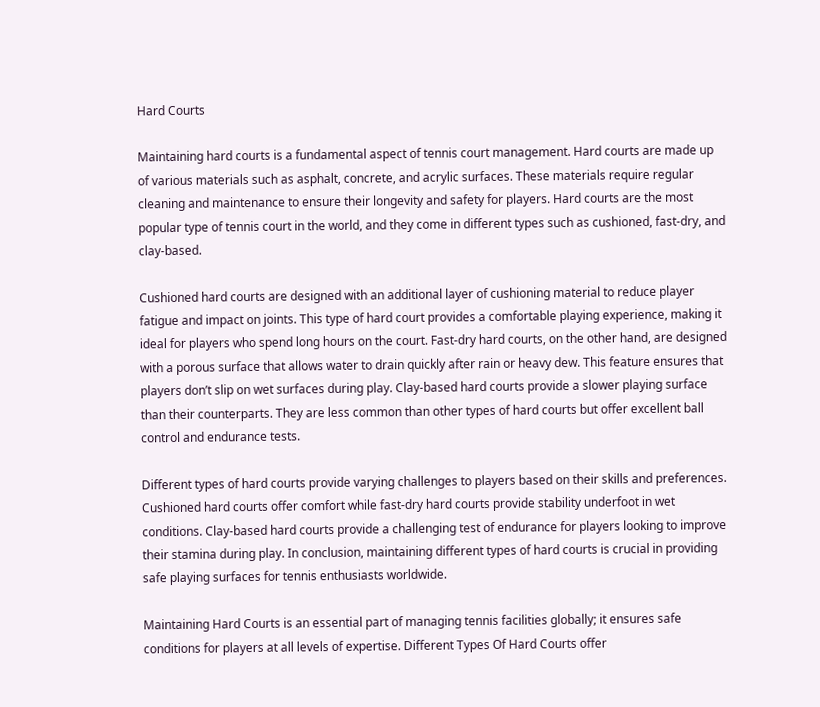Hard Courts

Maintaining hard courts is a fundamental aspect of tennis court management. Hard courts are made up of various materials such as asphalt, concrete, and acrylic surfaces. These materials require regular cleaning and maintenance to ensure their longevity and safety for players. Hard courts are the most popular type of tennis court in the world, and they come in different types such as cushioned, fast-dry, and clay-based.

Cushioned hard courts are designed with an additional layer of cushioning material to reduce player fatigue and impact on joints. This type of hard court provides a comfortable playing experience, making it ideal for players who spend long hours on the court. Fast-dry hard courts, on the other hand, are designed with a porous surface that allows water to drain quickly after rain or heavy dew. This feature ensures that players don’t slip on wet surfaces during play. Clay-based hard courts provide a slower playing surface than their counterparts. They are less common than other types of hard courts but offer excellent ball control and endurance tests.

Different types of hard courts provide varying challenges to players based on their skills and preferences. Cushioned hard courts offer comfort while fast-dry hard courts provide stability underfoot in wet conditions. Clay-based hard courts provide a challenging test of endurance for players looking to improve their stamina during play. In conclusion, maintaining different types of hard courts is crucial in providing safe playing surfaces for tennis enthusiasts worldwide.

Maintaining Hard Courts is an essential part of managing tennis facilities globally; it ensures safe conditions for players at all levels of expertise. Different Types Of Hard Courts offer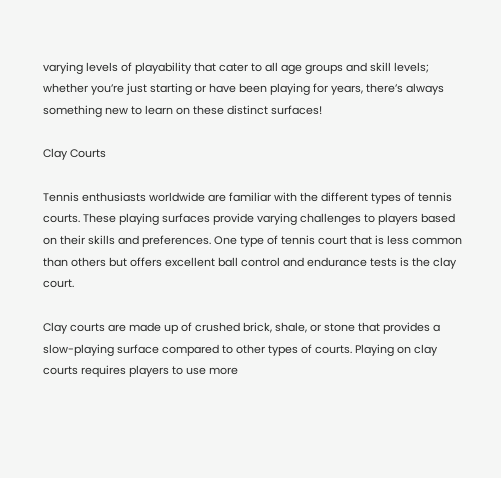varying levels of playability that cater to all age groups and skill levels; whether you’re just starting or have been playing for years, there’s always something new to learn on these distinct surfaces!

Clay Courts

Tennis enthusiasts worldwide are familiar with the different types of tennis courts. These playing surfaces provide varying challenges to players based on their skills and preferences. One type of tennis court that is less common than others but offers excellent ball control and endurance tests is the clay court.

Clay courts are made up of crushed brick, shale, or stone that provides a slow-playing surface compared to other types of courts. Playing on clay courts requires players to use more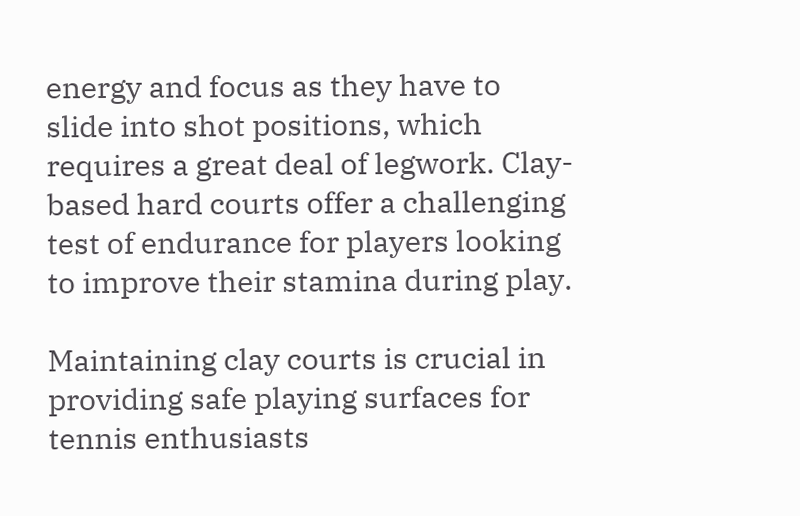energy and focus as they have to slide into shot positions, which requires a great deal of legwork. Clay-based hard courts offer a challenging test of endurance for players looking to improve their stamina during play.

Maintaining clay courts is crucial in providing safe playing surfaces for tennis enthusiasts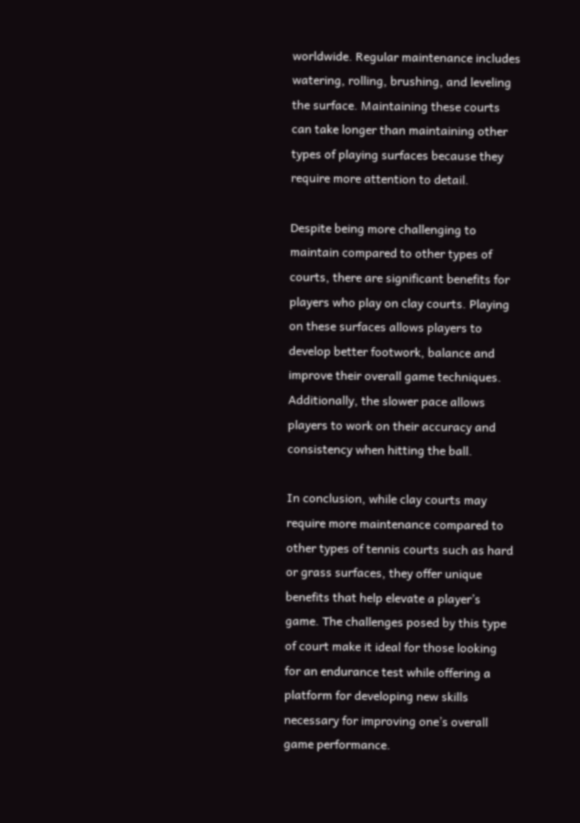worldwide. Regular maintenance includes watering, rolling, brushing, and leveling the surface. Maintaining these courts can take longer than maintaining other types of playing surfaces because they require more attention to detail.

Despite being more challenging to maintain compared to other types of courts, there are significant benefits for players who play on clay courts. Playing on these surfaces allows players to develop better footwork, balance and improve their overall game techniques. Additionally, the slower pace allows players to work on their accuracy and consistency when hitting the ball.

In conclusion, while clay courts may require more maintenance compared to other types of tennis courts such as hard or grass surfaces, they offer unique benefits that help elevate a player’s game. The challenges posed by this type of court make it ideal for those looking for an endurance test while offering a platform for developing new skills necessary for improving one’s overall game performance.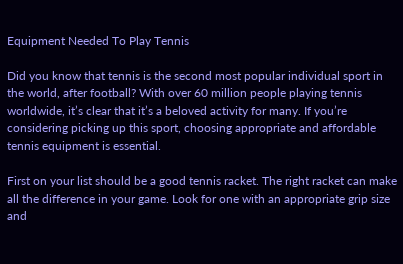Equipment Needed To Play Tennis

Did you know that tennis is the second most popular individual sport in the world, after football? With over 60 million people playing tennis worldwide, it’s clear that it’s a beloved activity for many. If you’re considering picking up this sport, choosing appropriate and affordable tennis equipment is essential.

First on your list should be a good tennis racket. The right racket can make all the difference in your game. Look for one with an appropriate grip size and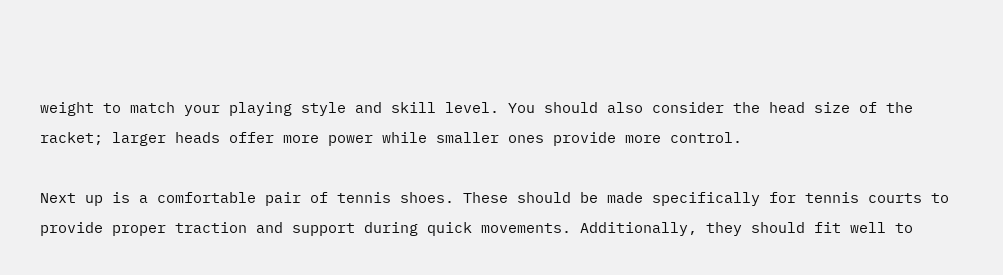weight to match your playing style and skill level. You should also consider the head size of the racket; larger heads offer more power while smaller ones provide more control.

Next up is a comfortable pair of tennis shoes. These should be made specifically for tennis courts to provide proper traction and support during quick movements. Additionally, they should fit well to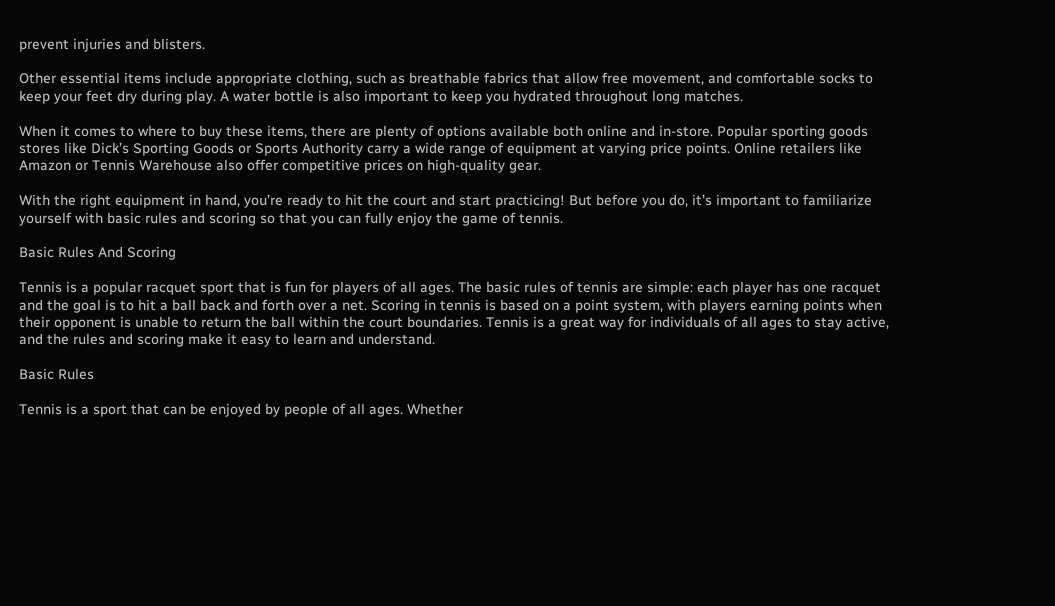prevent injuries and blisters.

Other essential items include appropriate clothing, such as breathable fabrics that allow free movement, and comfortable socks to keep your feet dry during play. A water bottle is also important to keep you hydrated throughout long matches.

When it comes to where to buy these items, there are plenty of options available both online and in-store. Popular sporting goods stores like Dick’s Sporting Goods or Sports Authority carry a wide range of equipment at varying price points. Online retailers like Amazon or Tennis Warehouse also offer competitive prices on high-quality gear.

With the right equipment in hand, you’re ready to hit the court and start practicing! But before you do, it’s important to familiarize yourself with basic rules and scoring so that you can fully enjoy the game of tennis.

Basic Rules And Scoring

Tennis is a popular racquet sport that is fun for players of all ages. The basic rules of tennis are simple: each player has one racquet and the goal is to hit a ball back and forth over a net. Scoring in tennis is based on a point system, with players earning points when their opponent is unable to return the ball within the court boundaries. Tennis is a great way for individuals of all ages to stay active, and the rules and scoring make it easy to learn and understand.

Basic Rules

Tennis is a sport that can be enjoyed by people of all ages. Whether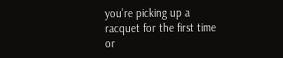you’re picking up a racquet for the first time or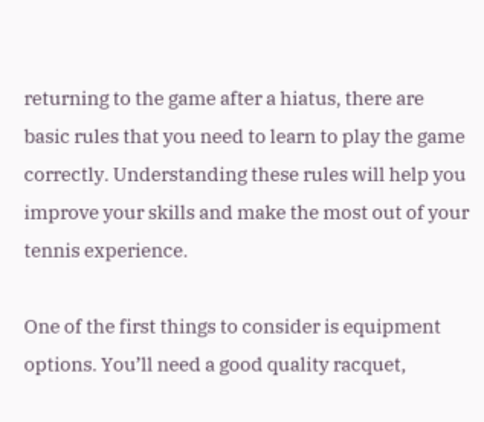returning to the game after a hiatus, there are basic rules that you need to learn to play the game correctly. Understanding these rules will help you improve your skills and make the most out of your tennis experience.

One of the first things to consider is equipment options. You’ll need a good quality racquet,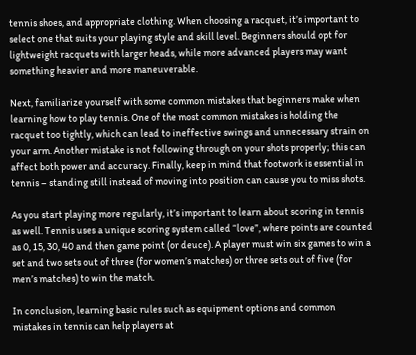tennis shoes, and appropriate clothing. When choosing a racquet, it’s important to select one that suits your playing style and skill level. Beginners should opt for lightweight racquets with larger heads, while more advanced players may want something heavier and more maneuverable.

Next, familiarize yourself with some common mistakes that beginners make when learning how to play tennis. One of the most common mistakes is holding the racquet too tightly, which can lead to ineffective swings and unnecessary strain on your arm. Another mistake is not following through on your shots properly; this can affect both power and accuracy. Finally, keep in mind that footwork is essential in tennis – standing still instead of moving into position can cause you to miss shots.

As you start playing more regularly, it’s important to learn about scoring in tennis as well. Tennis uses a unique scoring system called “love”, where points are counted as 0, 15, 30, 40 and then game point (or deuce). A player must win six games to win a set and two sets out of three (for women’s matches) or three sets out of five (for men’s matches) to win the match.

In conclusion, learning basic rules such as equipment options and common mistakes in tennis can help players at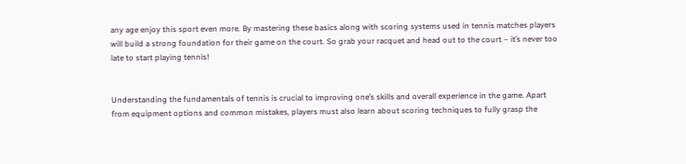any age enjoy this sport even more. By mastering these basics along with scoring systems used in tennis matches players will build a strong foundation for their game on the court. So grab your racquet and head out to the court – it’s never too late to start playing tennis!


Understanding the fundamentals of tennis is crucial to improving one’s skills and overall experience in the game. Apart from equipment options and common mistakes, players must also learn about scoring techniques to fully grasp the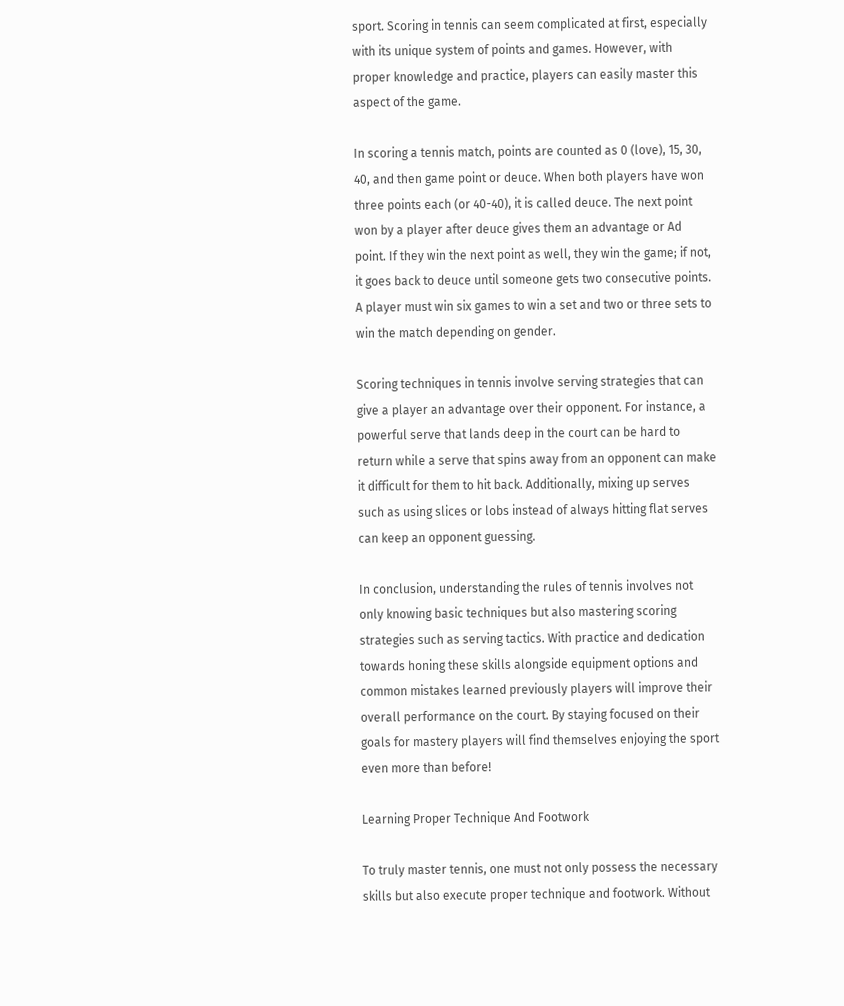sport. Scoring in tennis can seem complicated at first, especially with its unique system of points and games. However, with proper knowledge and practice, players can easily master this aspect of the game.

In scoring a tennis match, points are counted as 0 (love), 15, 30, 40, and then game point or deuce. When both players have won three points each (or 40-40), it is called deuce. The next point won by a player after deuce gives them an advantage or Ad point. If they win the next point as well, they win the game; if not, it goes back to deuce until someone gets two consecutive points. A player must win six games to win a set and two or three sets to win the match depending on gender.

Scoring techniques in tennis involve serving strategies that can give a player an advantage over their opponent. For instance, a powerful serve that lands deep in the court can be hard to return while a serve that spins away from an opponent can make it difficult for them to hit back. Additionally, mixing up serves such as using slices or lobs instead of always hitting flat serves can keep an opponent guessing.

In conclusion, understanding the rules of tennis involves not only knowing basic techniques but also mastering scoring strategies such as serving tactics. With practice and dedication towards honing these skills alongside equipment options and common mistakes learned previously players will improve their overall performance on the court. By staying focused on their goals for mastery players will find themselves enjoying the sport even more than before!

Learning Proper Technique And Footwork

To truly master tennis, one must not only possess the necessary skills but also execute proper technique and footwork. Without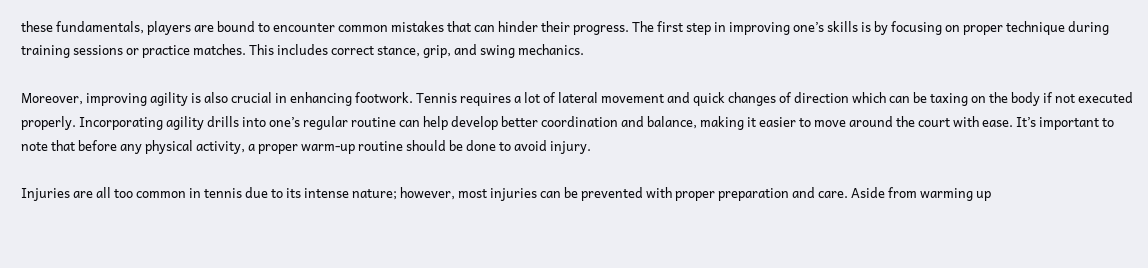these fundamentals, players are bound to encounter common mistakes that can hinder their progress. The first step in improving one’s skills is by focusing on proper technique during training sessions or practice matches. This includes correct stance, grip, and swing mechanics.

Moreover, improving agility is also crucial in enhancing footwork. Tennis requires a lot of lateral movement and quick changes of direction which can be taxing on the body if not executed properly. Incorporating agility drills into one’s regular routine can help develop better coordination and balance, making it easier to move around the court with ease. It’s important to note that before any physical activity, a proper warm-up routine should be done to avoid injury.

Injuries are all too common in tennis due to its intense nature; however, most injuries can be prevented with proper preparation and care. Aside from warming up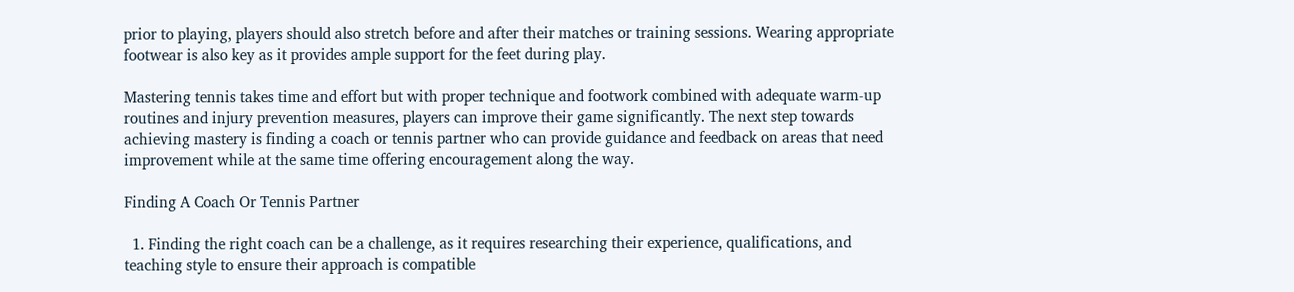prior to playing, players should also stretch before and after their matches or training sessions. Wearing appropriate footwear is also key as it provides ample support for the feet during play.

Mastering tennis takes time and effort but with proper technique and footwork combined with adequate warm-up routines and injury prevention measures, players can improve their game significantly. The next step towards achieving mastery is finding a coach or tennis partner who can provide guidance and feedback on areas that need improvement while at the same time offering encouragement along the way.

Finding A Coach Or Tennis Partner

  1. Finding the right coach can be a challenge, as it requires researching their experience, qualifications, and teaching style to ensure their approach is compatible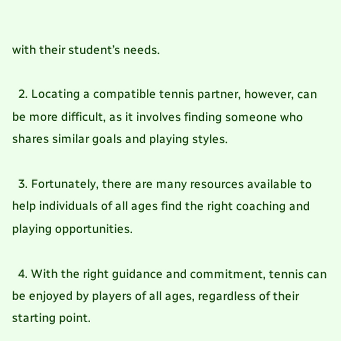with their student’s needs.

  2. Locating a compatible tennis partner, however, can be more difficult, as it involves finding someone who shares similar goals and playing styles.

  3. Fortunately, there are many resources available to help individuals of all ages find the right coaching and playing opportunities.

  4. With the right guidance and commitment, tennis can be enjoyed by players of all ages, regardless of their starting point.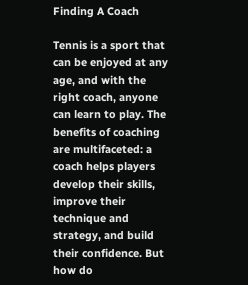Finding A Coach

Tennis is a sport that can be enjoyed at any age, and with the right coach, anyone can learn to play. The benefits of coaching are multifaceted: a coach helps players develop their skills, improve their technique and strategy, and build their confidence. But how do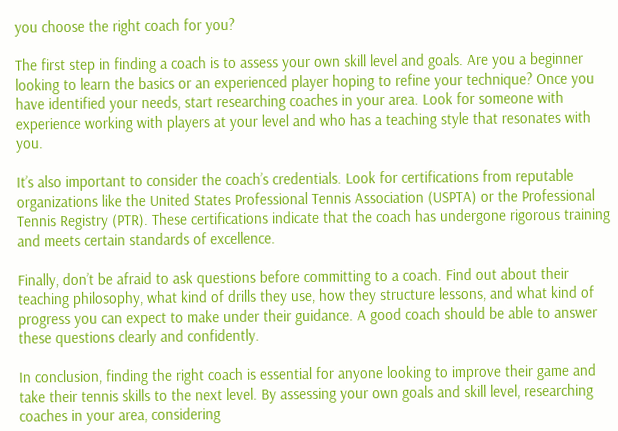you choose the right coach for you?

The first step in finding a coach is to assess your own skill level and goals. Are you a beginner looking to learn the basics or an experienced player hoping to refine your technique? Once you have identified your needs, start researching coaches in your area. Look for someone with experience working with players at your level and who has a teaching style that resonates with you.

It’s also important to consider the coach’s credentials. Look for certifications from reputable organizations like the United States Professional Tennis Association (USPTA) or the Professional Tennis Registry (PTR). These certifications indicate that the coach has undergone rigorous training and meets certain standards of excellence.

Finally, don’t be afraid to ask questions before committing to a coach. Find out about their teaching philosophy, what kind of drills they use, how they structure lessons, and what kind of progress you can expect to make under their guidance. A good coach should be able to answer these questions clearly and confidently.

In conclusion, finding the right coach is essential for anyone looking to improve their game and take their tennis skills to the next level. By assessing your own goals and skill level, researching coaches in your area, considering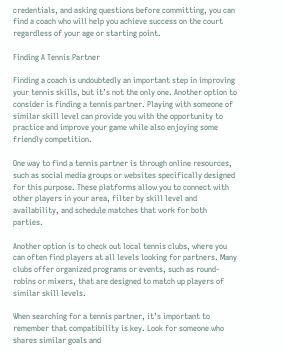credentials, and asking questions before committing, you can find a coach who will help you achieve success on the court regardless of your age or starting point.

Finding A Tennis Partner

Finding a coach is undoubtedly an important step in improving your tennis skills, but it’s not the only one. Another option to consider is finding a tennis partner. Playing with someone of similar skill level can provide you with the opportunity to practice and improve your game while also enjoying some friendly competition.

One way to find a tennis partner is through online resources, such as social media groups or websites specifically designed for this purpose. These platforms allow you to connect with other players in your area, filter by skill level and availability, and schedule matches that work for both parties.

Another option is to check out local tennis clubs, where you can often find players at all levels looking for partners. Many clubs offer organized programs or events, such as round-robins or mixers, that are designed to match up players of similar skill levels.

When searching for a tennis partner, it’s important to remember that compatibility is key. Look for someone who shares similar goals and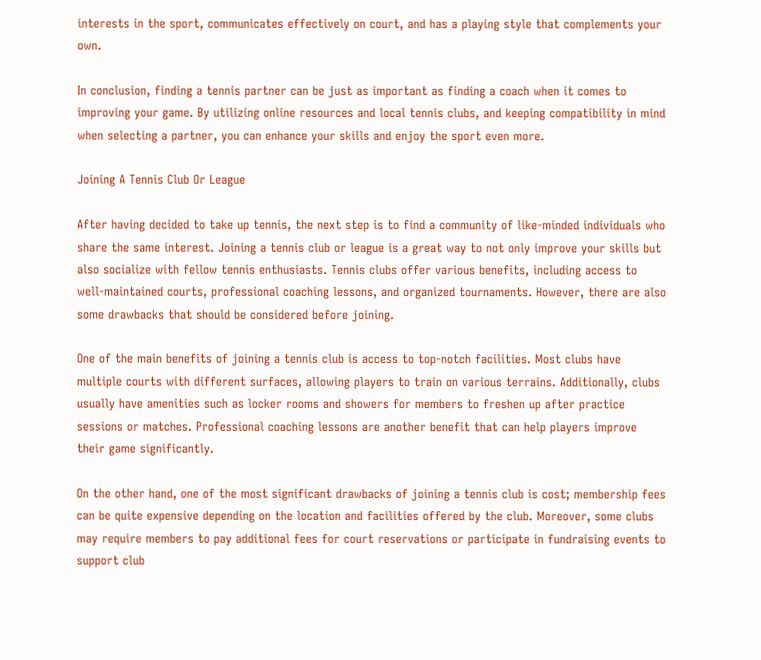interests in the sport, communicates effectively on court, and has a playing style that complements your own.

In conclusion, finding a tennis partner can be just as important as finding a coach when it comes to improving your game. By utilizing online resources and local tennis clubs, and keeping compatibility in mind when selecting a partner, you can enhance your skills and enjoy the sport even more.

Joining A Tennis Club Or League

After having decided to take up tennis, the next step is to find a community of like-minded individuals who share the same interest. Joining a tennis club or league is a great way to not only improve your skills but also socialize with fellow tennis enthusiasts. Tennis clubs offer various benefits, including access to well-maintained courts, professional coaching lessons, and organized tournaments. However, there are also some drawbacks that should be considered before joining.

One of the main benefits of joining a tennis club is access to top-notch facilities. Most clubs have multiple courts with different surfaces, allowing players to train on various terrains. Additionally, clubs usually have amenities such as locker rooms and showers for members to freshen up after practice sessions or matches. Professional coaching lessons are another benefit that can help players improve their game significantly.

On the other hand, one of the most significant drawbacks of joining a tennis club is cost; membership fees can be quite expensive depending on the location and facilities offered by the club. Moreover, some clubs may require members to pay additional fees for court reservations or participate in fundraising events to support club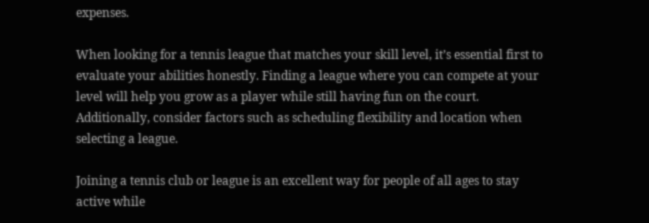expenses.

When looking for a tennis league that matches your skill level, it’s essential first to evaluate your abilities honestly. Finding a league where you can compete at your level will help you grow as a player while still having fun on the court. Additionally, consider factors such as scheduling flexibility and location when selecting a league.

Joining a tennis club or league is an excellent way for people of all ages to stay active while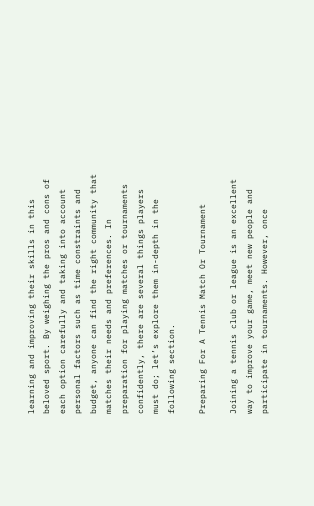learning and improving their skills in this beloved sport. By weighing the pros and cons of each option carefully and taking into account personal factors such as time constraints and budget, anyone can find the right community that matches their needs and preferences. In preparation for playing matches or tournaments confidently, there are several things players must do; let’s explore them in-depth in the following section.

Preparing For A Tennis Match Or Tournament

Joining a tennis club or league is an excellent way to improve your game, meet new people and participate in tournaments. However, once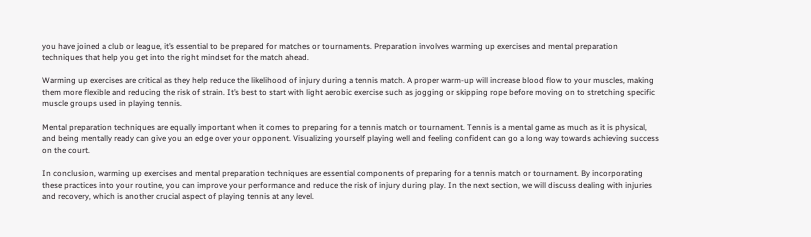you have joined a club or league, it’s essential to be prepared for matches or tournaments. Preparation involves warming up exercises and mental preparation techniques that help you get into the right mindset for the match ahead.

Warming up exercises are critical as they help reduce the likelihood of injury during a tennis match. A proper warm-up will increase blood flow to your muscles, making them more flexible and reducing the risk of strain. It’s best to start with light aerobic exercise such as jogging or skipping rope before moving on to stretching specific muscle groups used in playing tennis.

Mental preparation techniques are equally important when it comes to preparing for a tennis match or tournament. Tennis is a mental game as much as it is physical, and being mentally ready can give you an edge over your opponent. Visualizing yourself playing well and feeling confident can go a long way towards achieving success on the court.

In conclusion, warming up exercises and mental preparation techniques are essential components of preparing for a tennis match or tournament. By incorporating these practices into your routine, you can improve your performance and reduce the risk of injury during play. In the next section, we will discuss dealing with injuries and recovery, which is another crucial aspect of playing tennis at any level.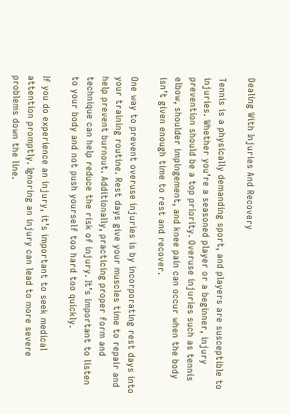Dealing With Injuries And Recovery

Tennis is a physically demanding sport, and players are susceptible to injuries. Whether you’re a seasoned player or a beginner, injury prevention should be a top priority. Overuse injuries such as tennis elbow, shoulder impingement, and knee pain can occur when the body isn’t given enough time to rest and recover.

One way to prevent overuse injuries is by incorporating rest days into your training routine. Rest days give your muscles time to repair and help prevent burnout. Additionally, practicing proper form and technique can help reduce the risk of injury. It’s important to listen to your body and not push yourself too hard too quickly.

If you do experience an injury, it’s important to seek medical attention promptly. Ignoring an injury can lead to more severe problems down the line.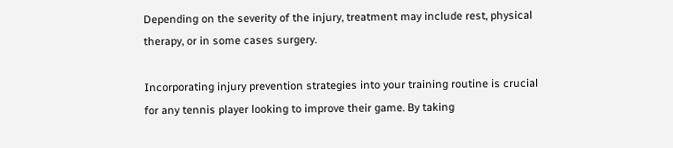Depending on the severity of the injury, treatment may include rest, physical therapy, or in some cases surgery.

Incorporating injury prevention strategies into your training routine is crucial for any tennis player looking to improve their game. By taking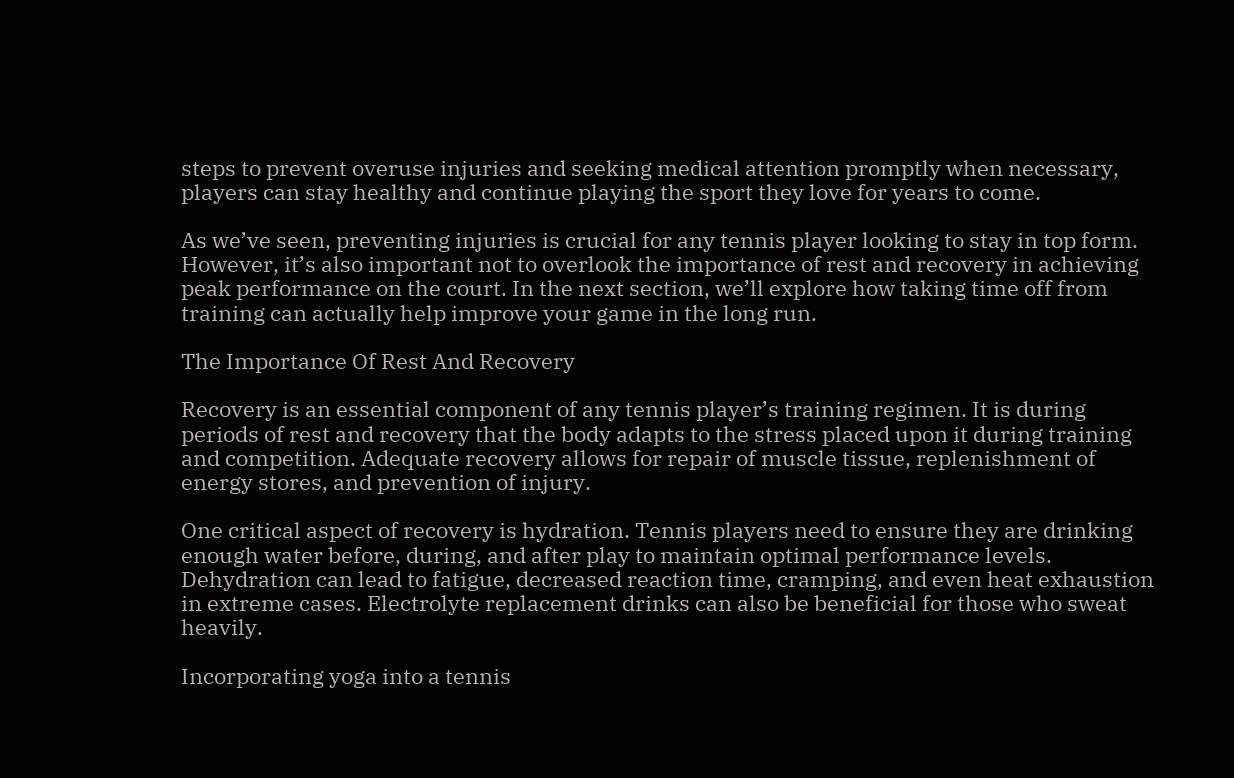steps to prevent overuse injuries and seeking medical attention promptly when necessary, players can stay healthy and continue playing the sport they love for years to come.

As we’ve seen, preventing injuries is crucial for any tennis player looking to stay in top form. However, it’s also important not to overlook the importance of rest and recovery in achieving peak performance on the court. In the next section, we’ll explore how taking time off from training can actually help improve your game in the long run.

The Importance Of Rest And Recovery

Recovery is an essential component of any tennis player’s training regimen. It is during periods of rest and recovery that the body adapts to the stress placed upon it during training and competition. Adequate recovery allows for repair of muscle tissue, replenishment of energy stores, and prevention of injury.

One critical aspect of recovery is hydration. Tennis players need to ensure they are drinking enough water before, during, and after play to maintain optimal performance levels. Dehydration can lead to fatigue, decreased reaction time, cramping, and even heat exhaustion in extreme cases. Electrolyte replacement drinks can also be beneficial for those who sweat heavily.

Incorporating yoga into a tennis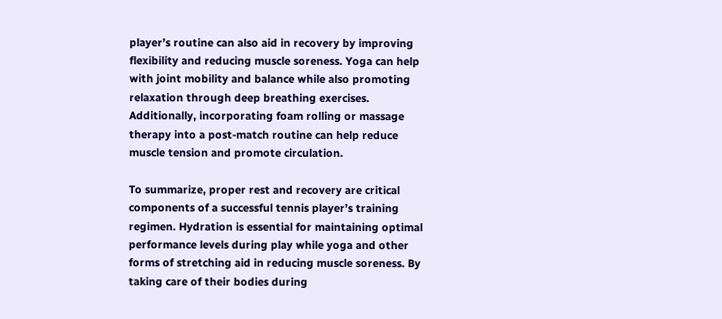player’s routine can also aid in recovery by improving flexibility and reducing muscle soreness. Yoga can help with joint mobility and balance while also promoting relaxation through deep breathing exercises. Additionally, incorporating foam rolling or massage therapy into a post-match routine can help reduce muscle tension and promote circulation.

To summarize, proper rest and recovery are critical components of a successful tennis player’s training regimen. Hydration is essential for maintaining optimal performance levels during play while yoga and other forms of stretching aid in reducing muscle soreness. By taking care of their bodies during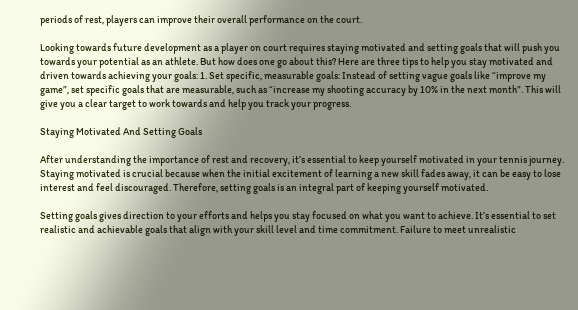periods of rest, players can improve their overall performance on the court.

Looking towards future development as a player on court requires staying motivated and setting goals that will push you towards your potential as an athlete. But how does one go about this? Here are three tips to help you stay motivated and driven towards achieving your goals: 1. Set specific, measurable goals: Instead of setting vague goals like “improve my game”, set specific goals that are measurable, such as “increase my shooting accuracy by 10% in the next month”. This will give you a clear target to work towards and help you track your progress.

Staying Motivated And Setting Goals

After understanding the importance of rest and recovery, it’s essential to keep yourself motivated in your tennis journey. Staying motivated is crucial because when the initial excitement of learning a new skill fades away, it can be easy to lose interest and feel discouraged. Therefore, setting goals is an integral part of keeping yourself motivated.

Setting goals gives direction to your efforts and helps you stay focused on what you want to achieve. It’s essential to set realistic and achievable goals that align with your skill level and time commitment. Failure to meet unrealistic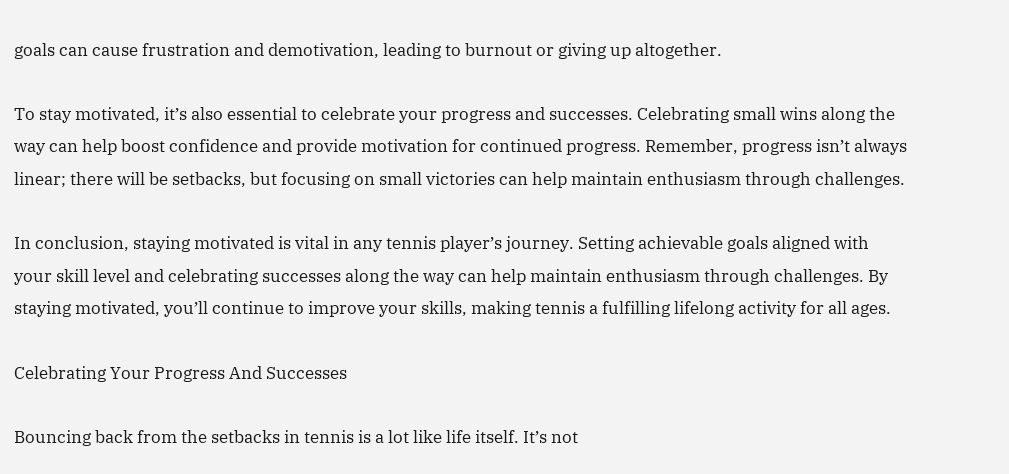goals can cause frustration and demotivation, leading to burnout or giving up altogether.

To stay motivated, it’s also essential to celebrate your progress and successes. Celebrating small wins along the way can help boost confidence and provide motivation for continued progress. Remember, progress isn’t always linear; there will be setbacks, but focusing on small victories can help maintain enthusiasm through challenges.

In conclusion, staying motivated is vital in any tennis player’s journey. Setting achievable goals aligned with your skill level and celebrating successes along the way can help maintain enthusiasm through challenges. By staying motivated, you’ll continue to improve your skills, making tennis a fulfilling lifelong activity for all ages.

Celebrating Your Progress And Successes

Bouncing back from the setbacks in tennis is a lot like life itself. It’s not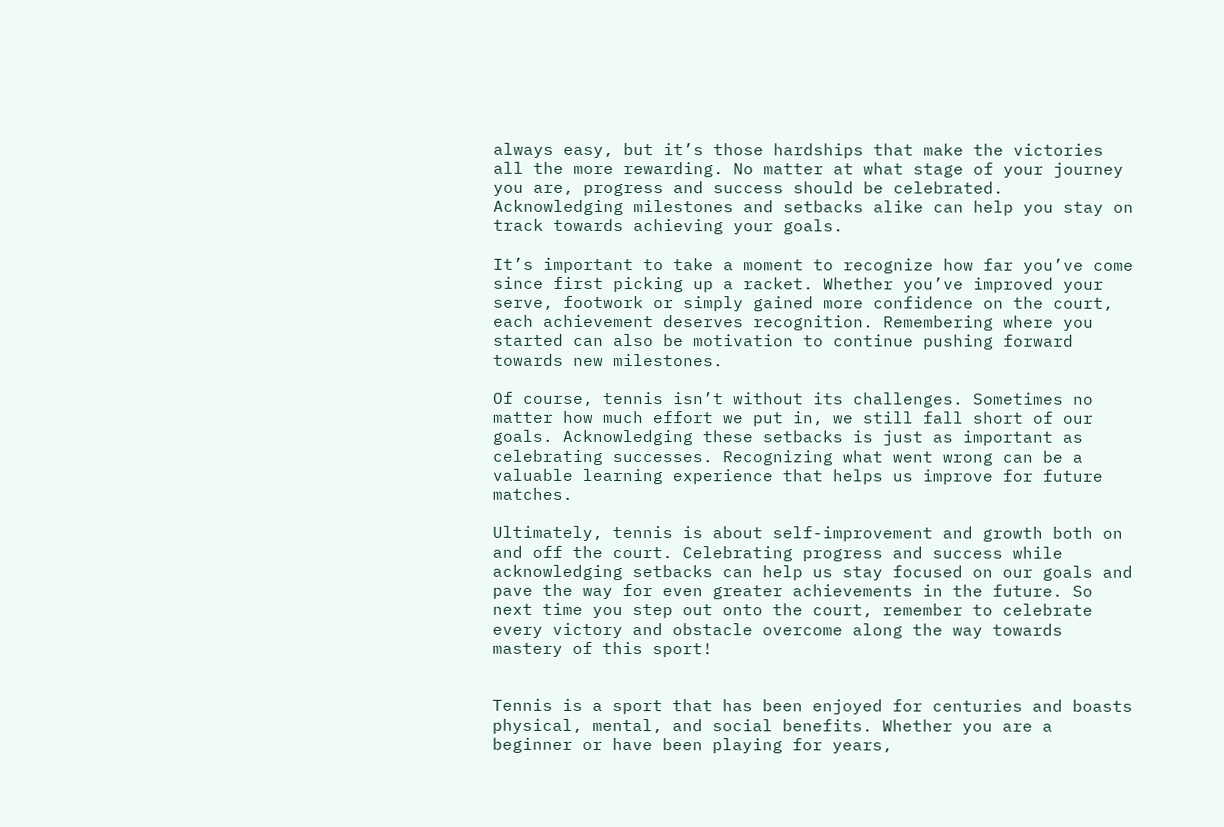always easy, but it’s those hardships that make the victories all the more rewarding. No matter at what stage of your journey you are, progress and success should be celebrated. Acknowledging milestones and setbacks alike can help you stay on track towards achieving your goals.

It’s important to take a moment to recognize how far you’ve come since first picking up a racket. Whether you’ve improved your serve, footwork or simply gained more confidence on the court, each achievement deserves recognition. Remembering where you started can also be motivation to continue pushing forward towards new milestones.

Of course, tennis isn’t without its challenges. Sometimes no matter how much effort we put in, we still fall short of our goals. Acknowledging these setbacks is just as important as celebrating successes. Recognizing what went wrong can be a valuable learning experience that helps us improve for future matches.

Ultimately, tennis is about self-improvement and growth both on and off the court. Celebrating progress and success while acknowledging setbacks can help us stay focused on our goals and pave the way for even greater achievements in the future. So next time you step out onto the court, remember to celebrate every victory and obstacle overcome along the way towards mastery of this sport!


Tennis is a sport that has been enjoyed for centuries and boasts physical, mental, and social benefits. Whether you are a beginner or have been playing for years,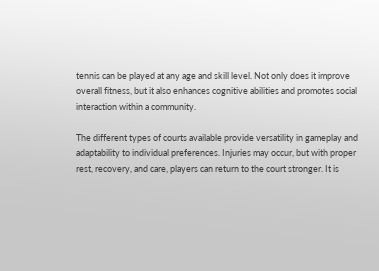tennis can be played at any age and skill level. Not only does it improve overall fitness, but it also enhances cognitive abilities and promotes social interaction within a community.

The different types of courts available provide versatility in gameplay and adaptability to individual preferences. Injuries may occur, but with proper rest, recovery, and care, players can return to the court stronger. It is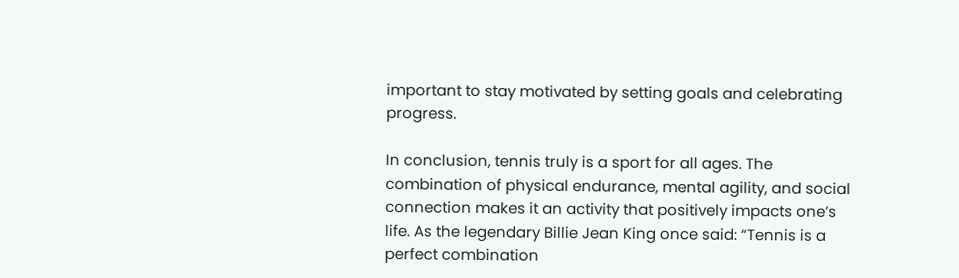important to stay motivated by setting goals and celebrating progress.

In conclusion, tennis truly is a sport for all ages. The combination of physical endurance, mental agility, and social connection makes it an activity that positively impacts one’s life. As the legendary Billie Jean King once said: “Tennis is a perfect combination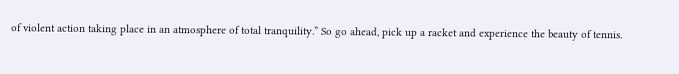of violent action taking place in an atmosphere of total tranquility.” So go ahead, pick up a racket and experience the beauty of tennis.